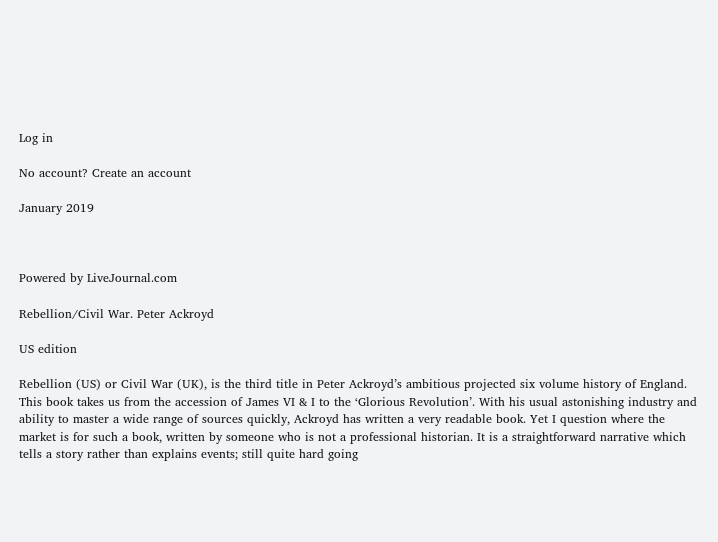Log in

No account? Create an account

January 2019



Powered by LiveJournal.com

Rebellion/Civil War. Peter Ackroyd

US edition

Rebellion (US) or Civil War (UK), is the third title in Peter Ackroyd’s ambitious projected six volume history of England. This book takes us from the accession of James VI & I to the ‘Glorious Revolution’. With his usual astonishing industry and ability to master a wide range of sources quickly, Ackroyd has written a very readable book. Yet I question where the market is for such a book, written by someone who is not a professional historian. It is a straightforward narrative which tells a story rather than explains events; still quite hard going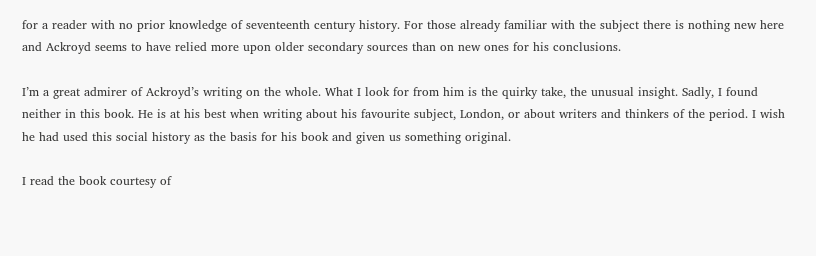for a reader with no prior knowledge of seventeenth century history. For those already familiar with the subject there is nothing new here and Ackroyd seems to have relied more upon older secondary sources than on new ones for his conclusions.

I’m a great admirer of Ackroyd’s writing on the whole. What I look for from him is the quirky take, the unusual insight. Sadly, I found neither in this book. He is at his best when writing about his favourite subject, London, or about writers and thinkers of the period. I wish he had used this social history as the basis for his book and given us something original.

I read the book courtesy of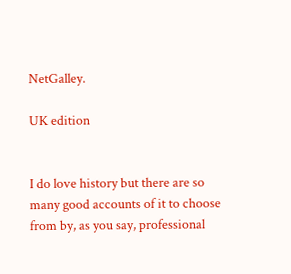NetGalley.

UK edition


I do love history but there are so many good accounts of it to choose from by, as you say, professional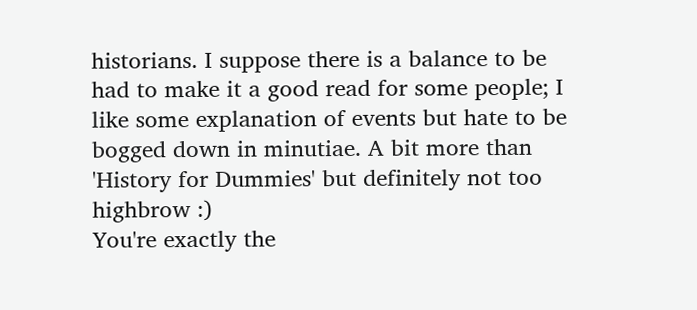historians. I suppose there is a balance to be had to make it a good read for some people; I like some explanation of events but hate to be bogged down in minutiae. A bit more than 'History for Dummies' but definitely not too highbrow :)
You're exactly the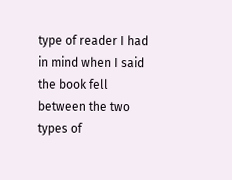type of reader I had in mind when I said the book fell between the two types of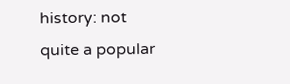history: not quite a popular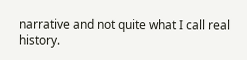narrative and not quite what I call real history.